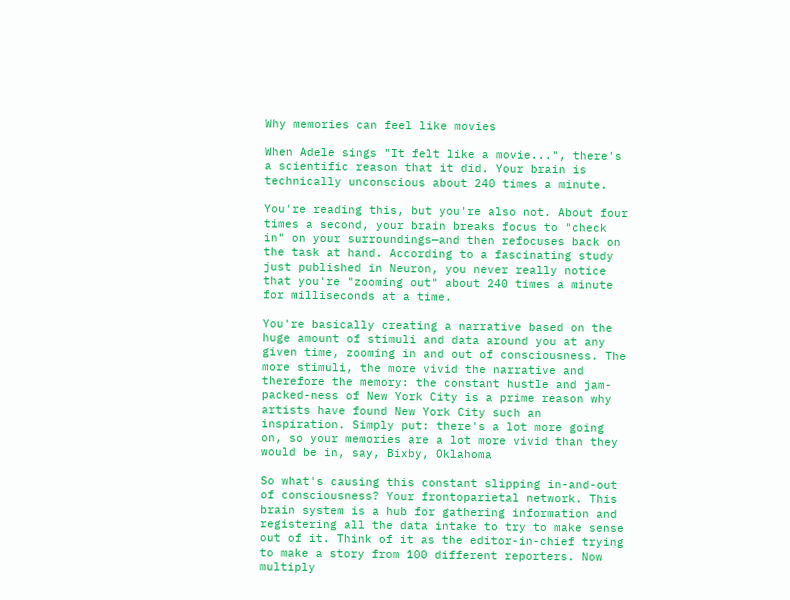Why memories can feel like movies

When Adele sings "It felt like a movie...", there's a scientific reason that it did. Your brain is technically unconscious about 240 times a minute.

You're reading this, but you're also not. About four times a second, your brain breaks focus to "check in" on your surroundings—and then refocuses back on the task at hand. According to a fascinating study just published in Neuron, you never really notice that you're "zooming out" about 240 times a minute for milliseconds at a time.

You're basically creating a narrative based on the huge amount of stimuli and data around you at any given time, zooming in and out of consciousness. The more stimuli, the more vivid the narrative and therefore the memory: the constant hustle and jam-packed-ness of New York City is a prime reason why artists have found New York City such an inspiration. Simply put: there's a lot more going on, so your memories are a lot more vivid than they would be in, say, Bixby, Oklahoma

So what's causing this constant slipping in-and-out of consciousness? Your frontoparietal network. This brain system is a hub for gathering information and registering all the data intake to try to make sense out of it. Think of it as the editor-in-chief trying to make a story from 100 different reporters. Now multiply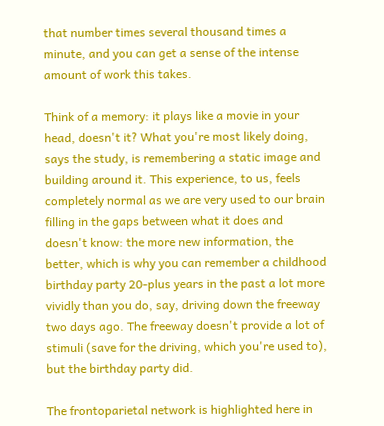that number times several thousand times a minute, and you can get a sense of the intense amount of work this takes.

Think of a memory: it plays like a movie in your head, doesn't it? What you're most likely doing, says the study, is remembering a static image and building around it. This experience, to us, feels completely normal as we are very used to our brain filling in the gaps between what it does and doesn't know: the more new information, the better, which is why you can remember a childhood birthday party 20-plus years in the past a lot more vividly than you do, say, driving down the freeway two days ago. The freeway doesn't provide a lot of stimuli (save for the driving, which you're used to), but the birthday party did.

The frontoparietal network is highlighted here in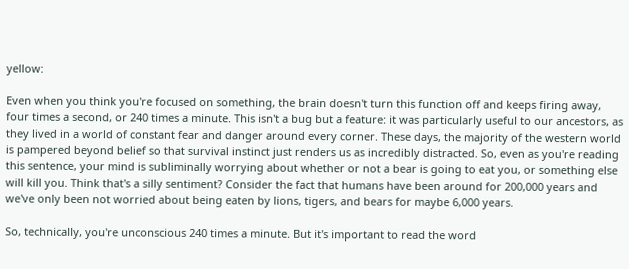yellow:

Even when you think you're focused on something, the brain doesn't turn this function off and keeps firing away, four times a second, or 240 times a minute. This isn't a bug but a feature: it was particularly useful to our ancestors, as they lived in a world of constant fear and danger around every corner. These days, the majority of the western world is pampered beyond belief so that survival instinct just renders us as incredibly distracted. So, even as you're reading this sentence, your mind is subliminally worrying about whether or not a bear is going to eat you, or something else will kill you. Think that's a silly sentiment? Consider the fact that humans have been around for 200,000 years and we've only been not worried about being eaten by lions, tigers, and bears for maybe 6,000 years.

So, technically, you're unconscious 240 times a minute. But it's important to read the word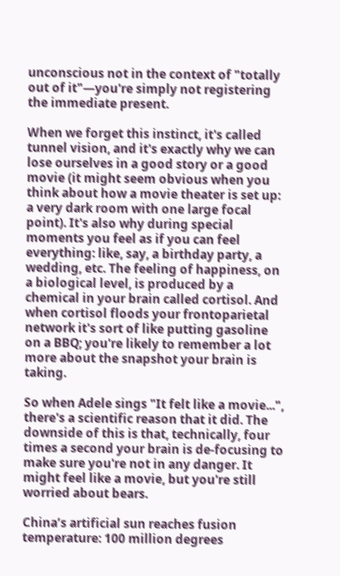unconscious not in the context of "totally out of it"—you're simply not registering the immediate present.

When we forget this instinct, it's called tunnel vision, and it's exactly why we can lose ourselves in a good story or a good movie (it might seem obvious when you think about how a movie theater is set up: a very dark room with one large focal point). It's also why during special moments you feel as if you can feel everything: like, say, a birthday party, a wedding, etc. The feeling of happiness, on a biological level, is produced by a chemical in your brain called cortisol. And when cortisol floods your frontoparietal network it's sort of like putting gasoline on a BBQ; you're likely to remember a lot more about the snapshot your brain is taking.

So when Adele sings "It felt like a movie...", there's a scientific reason that it did. The downside of this is that, technically, four times a second your brain is de-focusing to make sure you're not in any danger. It might feel like a movie, but you're still worried about bears.

China’s artificial sun reaches fusion temperature: 100 million degrees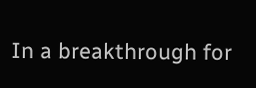In a breakthrough for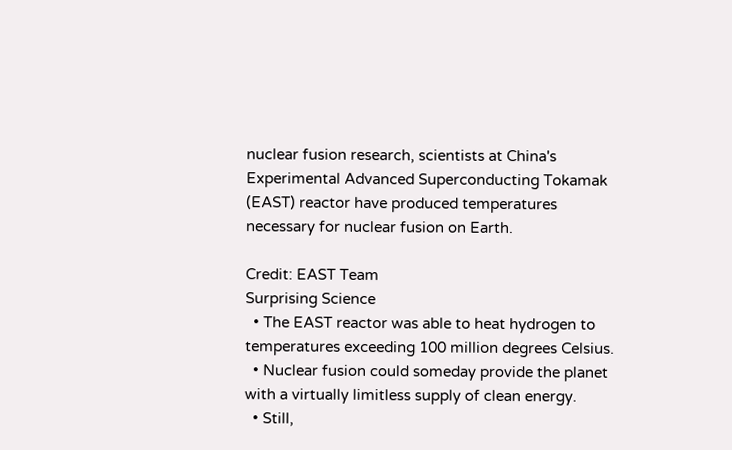nuclear fusion research, scientists at China's Experimental Advanced Superconducting Tokamak (EAST) reactor have produced temperatures necessary for nuclear fusion on Earth.

Credit: EAST Team
Surprising Science
  • The EAST reactor was able to heat hydrogen to temperatures exceeding 100 million degrees Celsius.
  • Nuclear fusion could someday provide the planet with a virtually limitless supply of clean energy.
  • Still,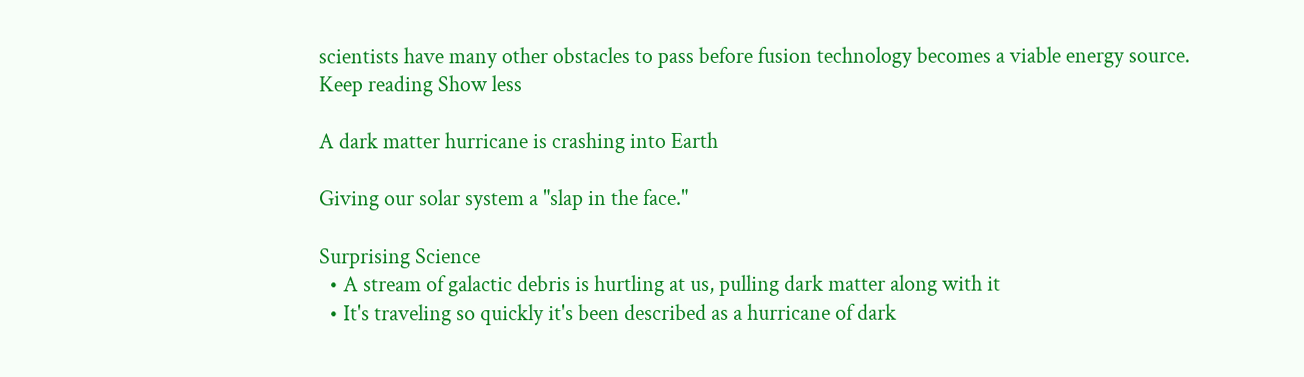scientists have many other obstacles to pass before fusion technology becomes a viable energy source.
Keep reading Show less

A dark matter hurricane is crashing into Earth

Giving our solar system a "slap in the face."

Surprising Science
  • A stream of galactic debris is hurtling at us, pulling dark matter along with it
  • It's traveling so quickly it's been described as a hurricane of dark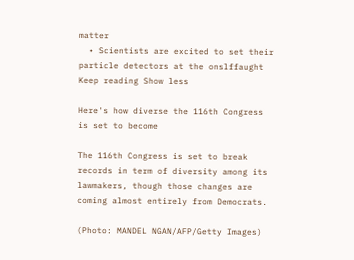matter
  • Scientists are excited to set their particle detectors at the onslffaught
Keep reading Show less

Here's how diverse the 116th Congress is set to become

The 116th Congress is set to break records in term of diversity among its lawmakers, though those changes are coming almost entirely from Democrats.

(Photo: MANDEL NGAN/AFP/Getty Images)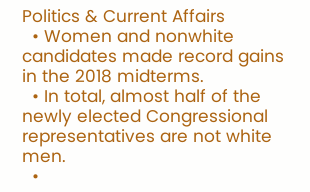Politics & Current Affairs
  • Women and nonwhite candidates made record gains in the 2018 midterms.
  • In total, almost half of the newly elected Congressional representatives are not white men.
  •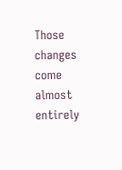Those changes come almost entirely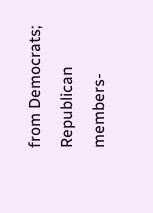from Democrats; Republican members-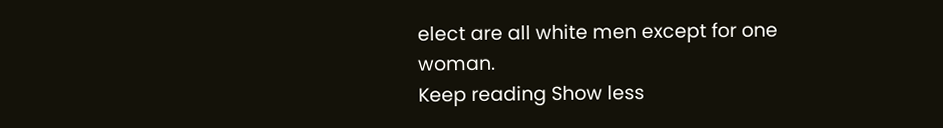elect are all white men except for one woman.
Keep reading Show less